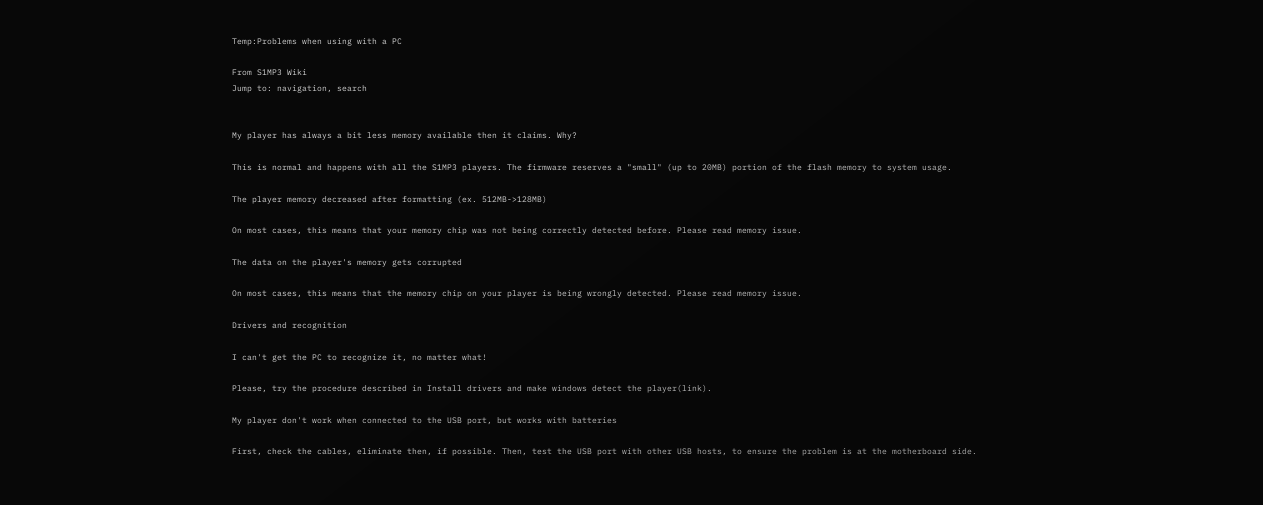Temp:Problems when using with a PC

From S1MP3 Wiki
Jump to: navigation, search


My player has always a bit less memory available then it claims. Why?

This is normal and happens with all the S1MP3 players. The firmware reserves a "small" (up to 20MB) portion of the flash memory to system usage.

The player memory decreased after formatting (ex. 512MB->128MB)

On most cases, this means that your memory chip was not being correctly detected before. Please read memory issue.

The data on the player's memory gets corrupted

On most cases, this means that the memory chip on your player is being wrongly detected. Please read memory issue.

Drivers and recognition

I can't get the PC to recognize it, no matter what!

Please, try the procedure described in Install drivers and make windows detect the player(link).

My player don't work when connected to the USB port, but works with batteries

First, check the cables, eliminate then, if possible. Then, test the USB port with other USB hosts, to ensure the problem is at the motherboard side.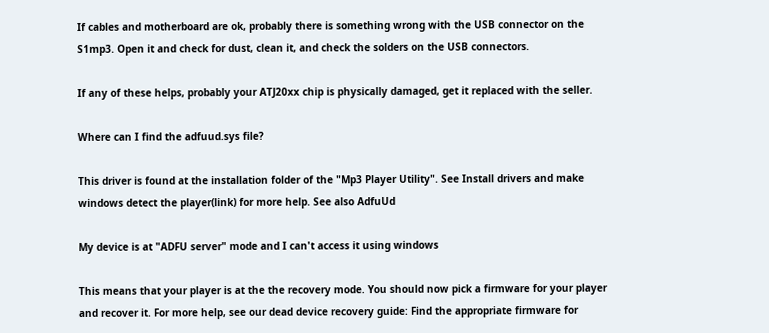If cables and motherboard are ok, probably there is something wrong with the USB connector on the S1mp3. Open it and check for dust, clean it, and check the solders on the USB connectors.

If any of these helps, probably your ATJ20xx chip is physically damaged, get it replaced with the seller.

Where can I find the adfuud.sys file?

This driver is found at the installation folder of the "Mp3 Player Utility". See Install drivers and make windows detect the player(link) for more help. See also AdfuUd

My device is at "ADFU server" mode and I can't access it using windows

This means that your player is at the the recovery mode. You should now pick a firmware for your player and recover it. For more help, see our dead device recovery guide: Find the appropriate firmware for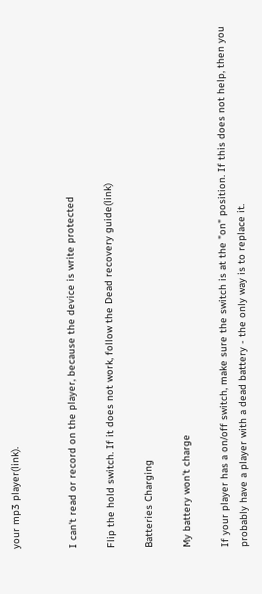your mp3 player(link).


I can't read or record on the player, because the device is write protected

Flip the hold switch. If it does not work, follow the Dead recovery guide(link)

Batteries Charging

My battery won't charge

If your player has a on/off switch, make sure the switch is at the "on" position. If this does not help, then you probably have a player with a dead battery - the only way is to replace it.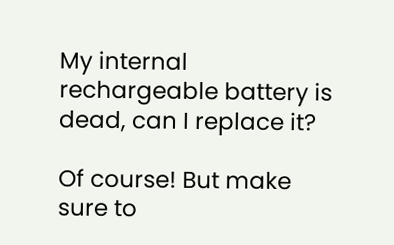My internal rechargeable battery is dead, can I replace it?

Of course! But make sure to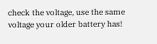check the voltage, use the same voltage your older battery has!